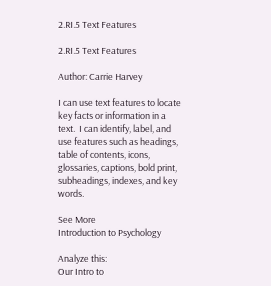2.RI.5 Text Features

2.RI.5 Text Features

Author: Carrie Harvey

I can use text features to locate key facts or information in a text.  I can identify, label, and use features such as headings, table of contents, icons, glossaries, captions, bold print, subheadings, indexes, and key words.

See More
Introduction to Psychology

Analyze this:
Our Intro to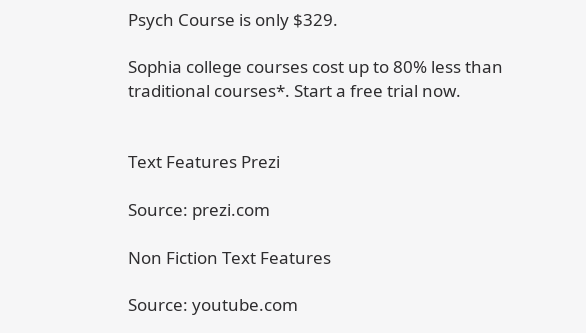Psych Course is only $329.

Sophia college courses cost up to 80% less than traditional courses*. Start a free trial now.


Text Features Prezi

Source: prezi.com

Non Fiction Text Features

Source: youtube.com